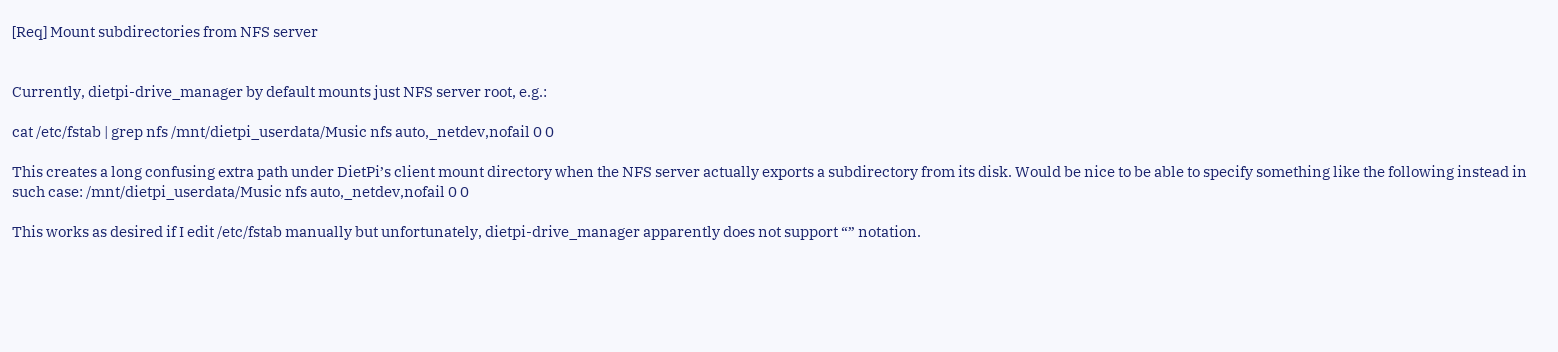[Req] Mount subdirectories from NFS server


Currently, dietpi-drive_manager by default mounts just NFS server root, e.g.:

cat /etc/fstab | grep nfs /mnt/dietpi_userdata/Music nfs auto,_netdev,nofail 0 0

This creates a long confusing extra path under DietPi’s client mount directory when the NFS server actually exports a subdirectory from its disk. Would be nice to be able to specify something like the following instead in such case: /mnt/dietpi_userdata/Music nfs auto,_netdev,nofail 0 0

This works as desired if I edit /etc/fstab manually but unfortunately, dietpi-drive_manager apparently does not support “” notation.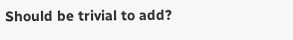Should be trivial to add?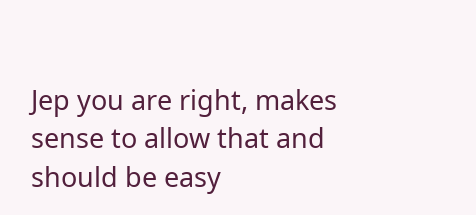Jep you are right, makes sense to allow that and should be easy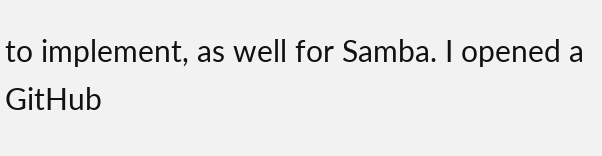to implement, as well for Samba. I opened a GitHub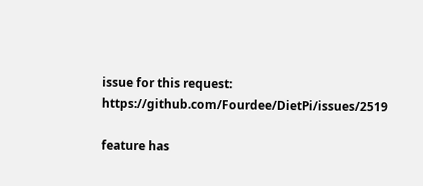issue for this request: https://github.com/Fourdee/DietPi/issues/2519

feature has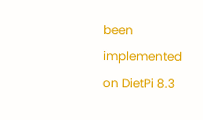been implemented on DietPi 8.3